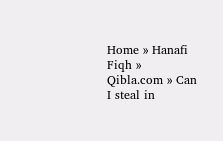Home » Hanafi Fiqh » Qibla.com » Can I steal in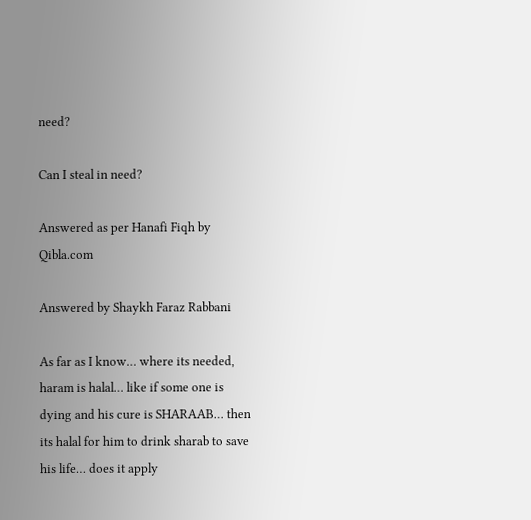need?

Can I steal in need?

Answered as per Hanafi Fiqh by Qibla.com

Answered by Shaykh Faraz Rabbani

As far as I know… where its needed, haram is halal… like if some one is dying and his cure is SHARAAB… then its halal for him to drink sharab to save his life… does it apply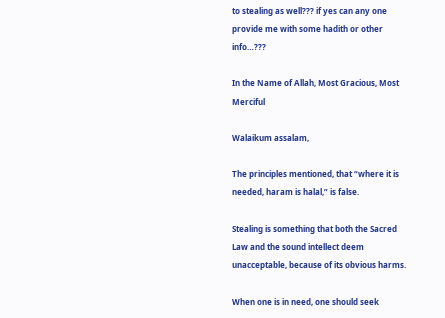to stealing as well??? if yes can any one provide me with some hadith or other info…???

In the Name of Allah, Most Gracious, Most Merciful

Walaikum assalam,

The principles mentioned, that “where it is needed, haram is halal,” is false.

Stealing is something that both the Sacred Law and the sound intellect deem unacceptable, because of its obvious harms.

When one is in need, one should seek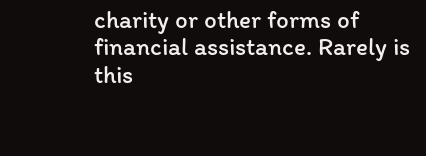charity or other forms of financial assistance. Rarely is this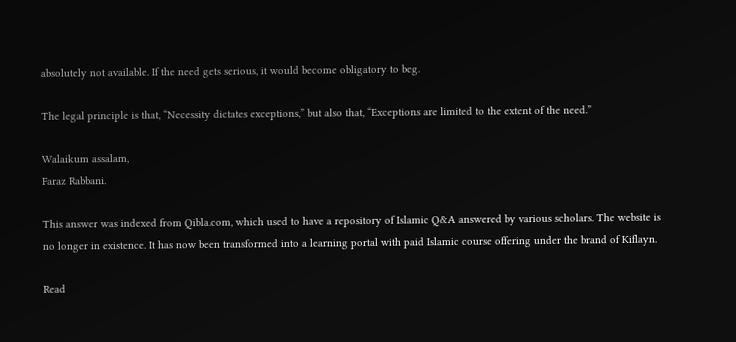absolutely not available. If the need gets serious, it would become obligatory to beg.

The legal principle is that, “Necessity dictates exceptions,” but also that, “Exceptions are limited to the extent of the need.”

Walaikum assalam,
Faraz Rabbani.

This answer was indexed from Qibla.com, which used to have a repository of Islamic Q&A answered by various scholars. The website is no longer in existence. It has now been transformed into a learning portal with paid Islamic course offering under the brand of Kiflayn.

Read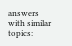answers with similar topics: